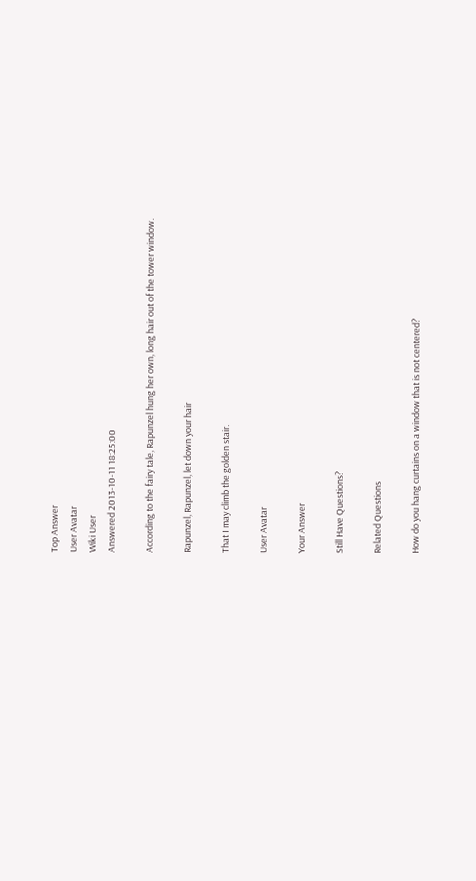Top Answer
User Avatar
Wiki User
Answered 2013-10-11 18:25:00

According to the fairy tale, Rapunzel hung her own, long hair out of the tower window.

Rapunzel, Rapunzel, let down your hair

That I may climb the golden stair.

User Avatar

Your Answer

Still Have Questions?

Related Questions

How do you hang curtains on a window that is not centered?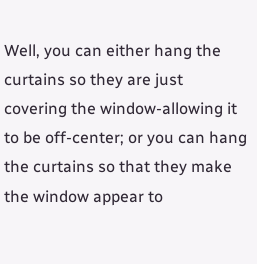Well, you can either hang the curtains so they are just covering the window-allowing it to be off-center; or you can hang the curtains so that they make the window appear to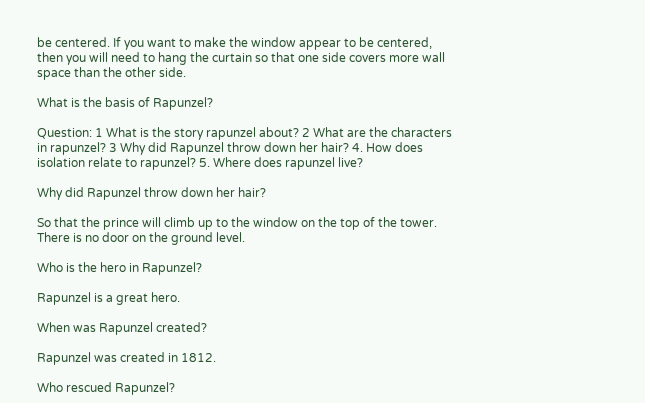be centered. If you want to make the window appear to be centered, then you will need to hang the curtain so that one side covers more wall space than the other side.

What is the basis of Rapunzel?

Question: 1 What is the story rapunzel about? 2 What are the characters in rapunzel? 3 Why did Rapunzel throw down her hair? 4. How does isolation relate to rapunzel? 5. Where does rapunzel live?

Why did Rapunzel throw down her hair?

So that the prince will climb up to the window on the top of the tower. There is no door on the ground level.

Who is the hero in Rapunzel?

Rapunzel is a great hero.

When was Rapunzel created?

Rapunzel was created in 1812.

Who rescued Rapunzel?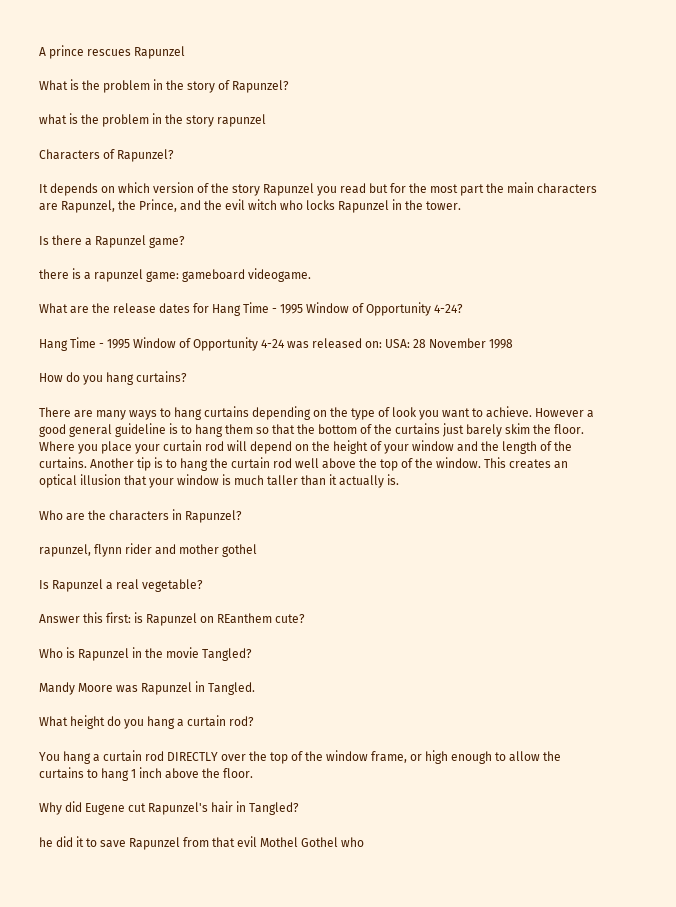A prince rescues Rapunzel

What is the problem in the story of Rapunzel?

what is the problem in the story rapunzel

Characters of Rapunzel?

It depends on which version of the story Rapunzel you read but for the most part the main characters are Rapunzel, the Prince, and the evil witch who locks Rapunzel in the tower.

Is there a Rapunzel game?

there is a rapunzel game: gameboard videogame.

What are the release dates for Hang Time - 1995 Window of Opportunity 4-24?

Hang Time - 1995 Window of Opportunity 4-24 was released on: USA: 28 November 1998

How do you hang curtains?

There are many ways to hang curtains depending on the type of look you want to achieve. However a good general guideline is to hang them so that the bottom of the curtains just barely skim the floor. Where you place your curtain rod will depend on the height of your window and the length of the curtains. Another tip is to hang the curtain rod well above the top of the window. This creates an optical illusion that your window is much taller than it actually is.

Who are the characters in Rapunzel?

rapunzel, flynn rider and mother gothel

Is Rapunzel a real vegetable?

Answer this first: is Rapunzel on REanthem cute?

Who is Rapunzel in the movie Tangled?

Mandy Moore was Rapunzel in Tangled.

What height do you hang a curtain rod?

You hang a curtain rod DIRECTLY over the top of the window frame, or high enough to allow the curtains to hang 1 inch above the floor.

Why did Eugene cut Rapunzel's hair in Tangled?

he did it to save Rapunzel from that evil Mothel Gothel who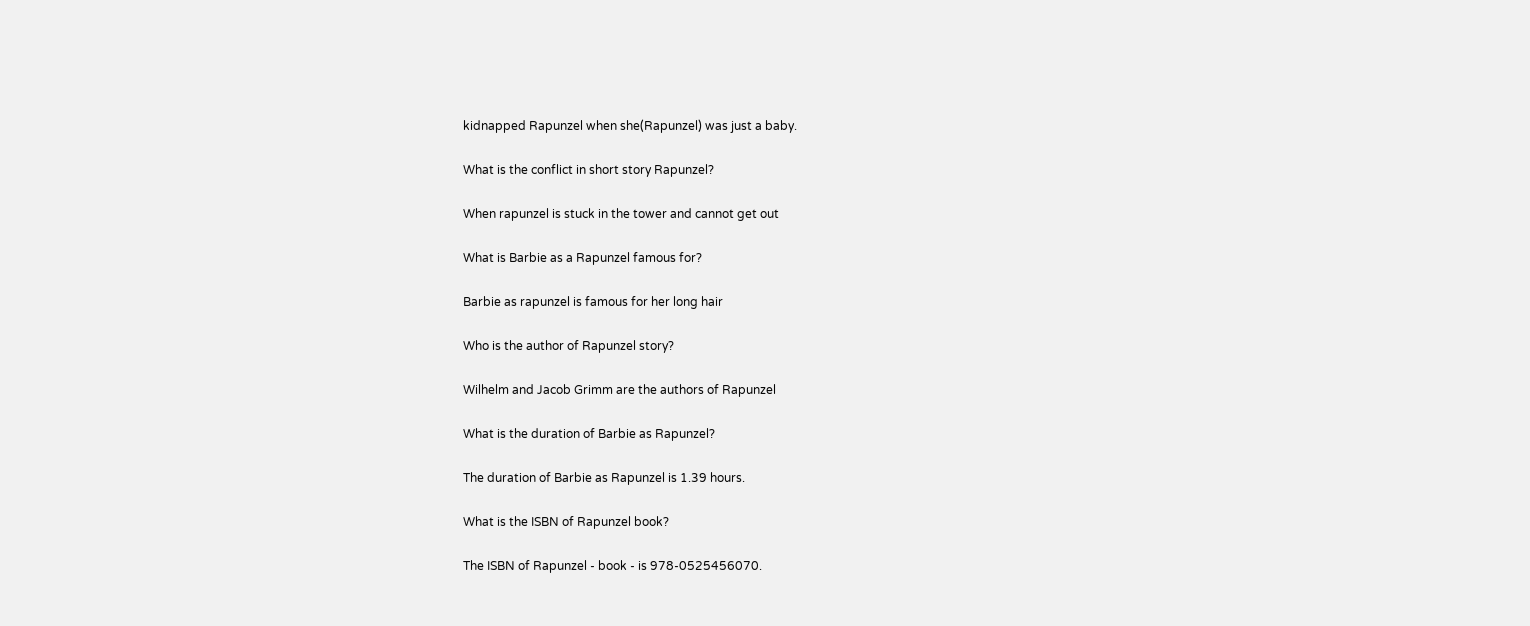kidnapped Rapunzel when she(Rapunzel) was just a baby.

What is the conflict in short story Rapunzel?

When rapunzel is stuck in the tower and cannot get out

What is Barbie as a Rapunzel famous for?

Barbie as rapunzel is famous for her long hair

Who is the author of Rapunzel story?

Wilhelm and Jacob Grimm are the authors of Rapunzel

What is the duration of Barbie as Rapunzel?

The duration of Barbie as Rapunzel is 1.39 hours.

What is the ISBN of Rapunzel book?

The ISBN of Rapunzel - book - is 978-0525456070.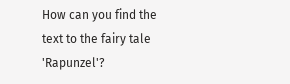How can you find the text to the fairy tale 'Rapunzel'?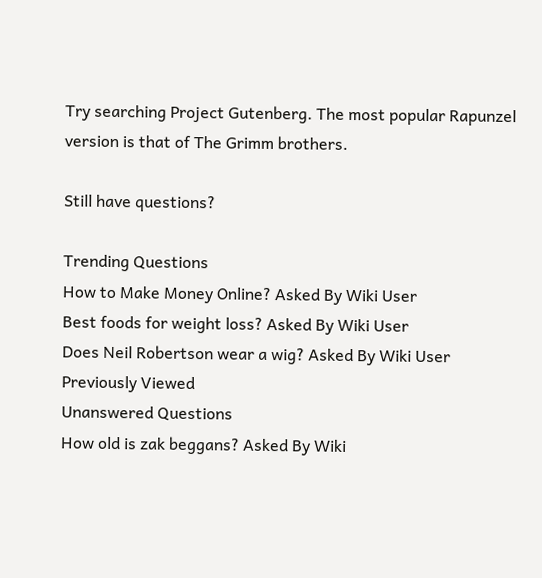Try searching Project Gutenberg. The most popular Rapunzel version is that of The Grimm brothers.

Still have questions?

Trending Questions
How to Make Money Online? Asked By Wiki User
Best foods for weight loss? Asked By Wiki User
Does Neil Robertson wear a wig? Asked By Wiki User
Previously Viewed
Unanswered Questions
How old is zak beggans? Asked By Wiki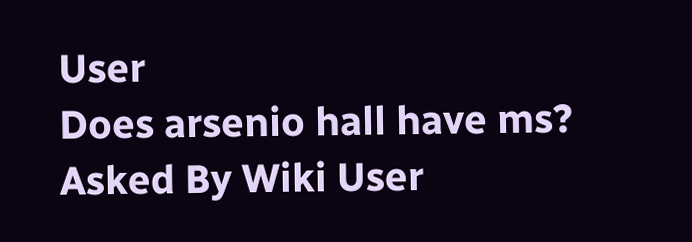User
Does arsenio hall have ms? Asked By Wiki User